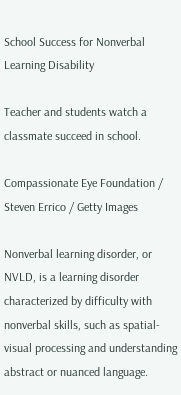School Success for Nonverbal Learning Disability

Teacher and students watch a classmate succeed in school.

Compassionate Eye Foundation / Steven Errico / Getty Images

Nonverbal learning disorder, or NVLD, is a learning disorder characterized by difficulty with nonverbal skills, such as spatial-visual processing and understanding abstract or nuanced language.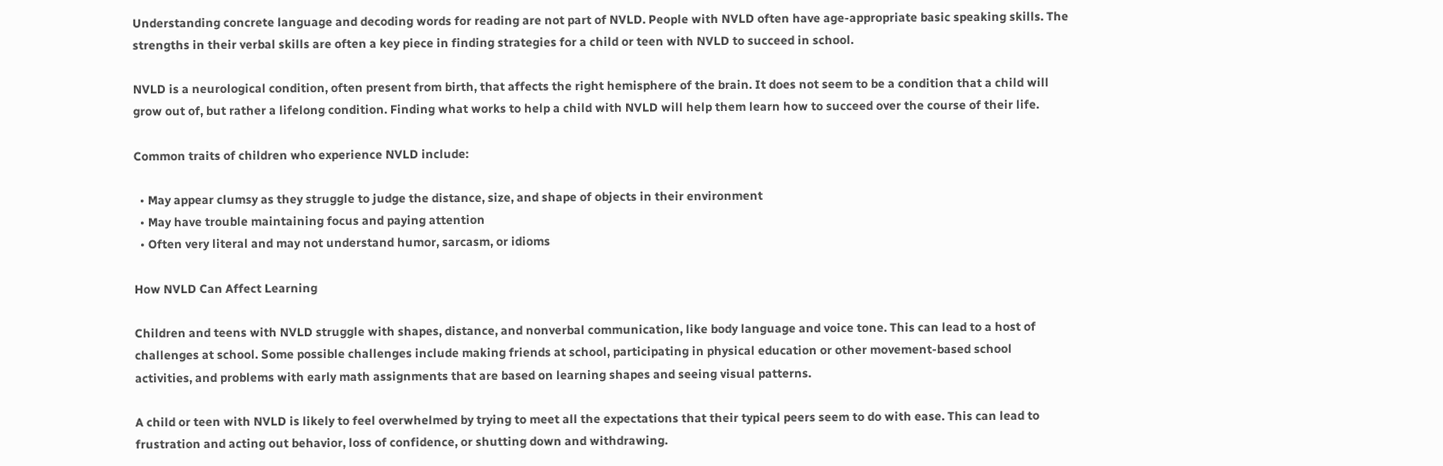Understanding concrete language and decoding words for reading are not part of NVLD. People with NVLD often have age-appropriate basic speaking skills. The strengths in their verbal skills are often a key piece in finding strategies for a child or teen with NVLD to succeed in school.

NVLD is a neurological condition, often present from birth, that affects the right hemisphere of the brain. It does not seem to be a condition that a child will grow out of, but rather a lifelong condition. Finding what works to help a child with NVLD will help them learn how to succeed over the course of their life.

Common traits of children who experience NVLD include:

  • May appear clumsy as they struggle to judge the distance, size, and shape of objects in their environment
  • May have trouble maintaining focus and paying attention
  • Often very literal and may not understand humor, sarcasm, or idioms

How NVLD Can Affect Learning

Children and teens with NVLD struggle with shapes, distance, and nonverbal communication, like body language and voice tone. This can lead to a host of challenges at school. Some possible challenges include making friends at school, participating in physical education or other movement-based school activities, and problems with early math assignments that are based on learning shapes and seeing visual patterns.

A child or teen with NVLD is likely to feel overwhelmed by trying to meet all the expectations that their typical peers seem to do with ease. This can lead to frustration and acting out behavior, loss of confidence, or shutting down and withdrawing.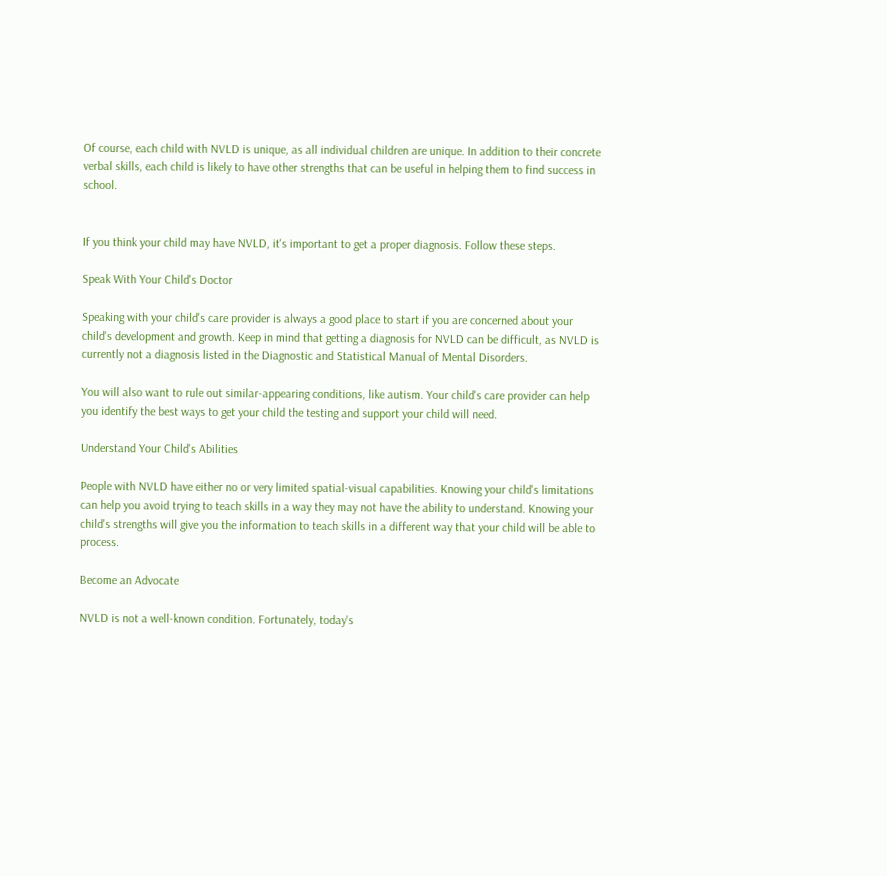Of course, each child with NVLD is unique, as all individual children are unique. In addition to their concrete verbal skills, each child is likely to have other strengths that can be useful in helping them to find success in school.


If you think your child may have NVLD, it's important to get a proper diagnosis. Follow these steps.

Speak With Your Child's Doctor

Speaking with your child's care provider is always a good place to start if you are concerned about your child's development and growth. Keep in mind that getting a diagnosis for NVLD can be difficult, as NVLD is currently not a diagnosis listed in the Diagnostic and Statistical Manual of Mental Disorders.

You will also want to rule out similar-appearing conditions, like autism. Your child's care provider can help you identify the best ways to get your child the testing and support your child will need.

Understand Your Child's Abilities

People with NVLD have either no or very limited spatial-visual capabilities. Knowing your child's limitations can help you avoid trying to teach skills in a way they may not have the ability to understand. Knowing your child's strengths will give you the information to teach skills in a different way that your child will be able to process.

Become an Advocate

NVLD is not a well-known condition. Fortunately, today's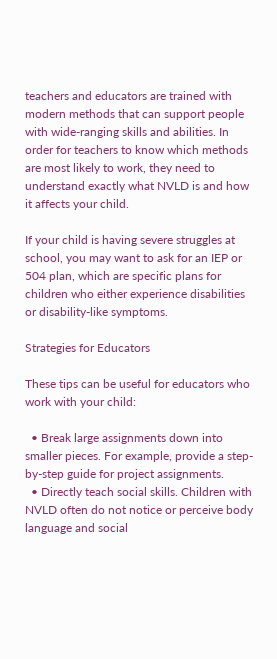teachers and educators are trained with modern methods that can support people with wide-ranging skills and abilities. In order for teachers to know which methods are most likely to work, they need to understand exactly what NVLD is and how it affects your child.

If your child is having severe struggles at school, you may want to ask for an IEP or 504 plan, which are specific plans for children who either experience disabilities or disability-like symptoms.

Strategies for Educators

These tips can be useful for educators who work with your child:

  • Break large assignments down into smaller pieces. For example, provide a step-by-step guide for project assignments.
  • Directly teach social skills. Children with NVLD often do not notice or perceive body language and social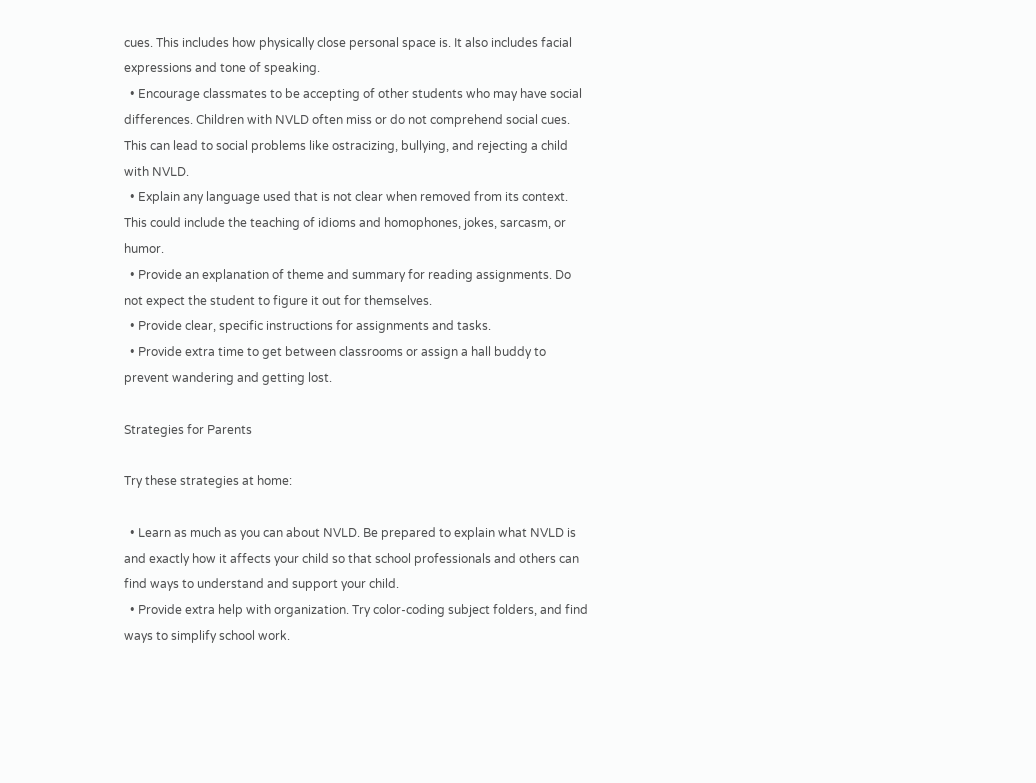cues. This includes how physically close personal space is. It also includes facial expressions and tone of speaking.
  • Encourage classmates to be accepting of other students who may have social differences. Children with NVLD often miss or do not comprehend social cues. This can lead to social problems like ostracizing, bullying, and rejecting a child with NVLD.
  • Explain any language used that is not clear when removed from its context. This could include the teaching of idioms and homophones, jokes, sarcasm, or humor.
  • Provide an explanation of theme and summary for reading assignments. Do not expect the student to figure it out for themselves.
  • Provide clear, specific instructions for assignments and tasks.
  • Provide extra time to get between classrooms or assign a hall buddy to prevent wandering and getting lost.

Strategies for Parents

Try these strategies at home:

  • Learn as much as you can about NVLD. Be prepared to explain what NVLD is and exactly how it affects your child so that school professionals and others can find ways to understand and support your child.
  • Provide extra help with organization. Try color-coding subject folders, and find ways to simplify school work.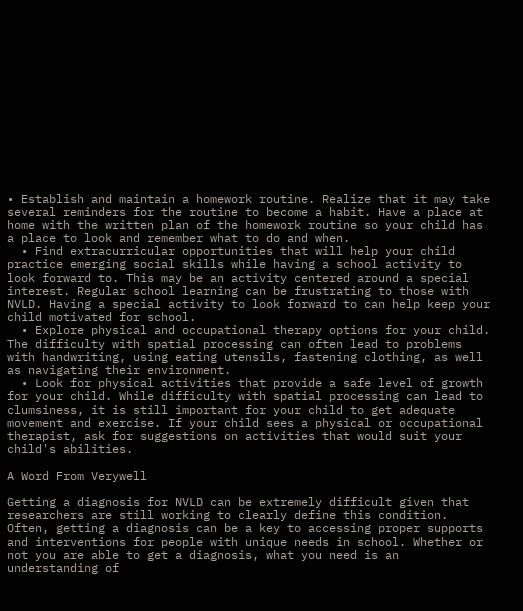• Establish and maintain a homework routine. Realize that it may take several reminders for the routine to become a habit. Have a place at home with the written plan of the homework routine so your child has a place to look and remember what to do and when.
  • Find extracurricular opportunities that will help your child practice emerging social skills while having a school activity to look forward to. This may be an activity centered around a special interest. Regular school learning can be frustrating to those with NVLD. Having a special activity to look forward to can help keep your child motivated for school.
  • Explore physical and occupational therapy options for your child. The difficulty with spatial processing can often lead to problems with handwriting, using eating utensils, fastening clothing, as well as navigating their environment.
  • Look for physical activities that provide a safe level of growth for your child. While difficulty with spatial processing can lead to clumsiness, it is still important for your child to get adequate movement and exercise. If your child sees a physical or occupational therapist, ask for suggestions on activities that would suit your child's abilities.

A Word From Verywell

Getting a diagnosis for NVLD can be extremely difficult given that researchers are still working to clearly define this condition. Often, getting a diagnosis can be a key to accessing proper supports and interventions for people with unique needs in school. Whether or not you are able to get a diagnosis, what you need is an understanding of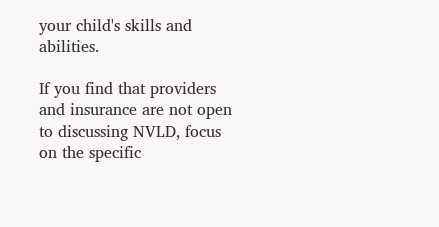your child's skills and abilities.

If you find that providers and insurance are not open to discussing NVLD, focus on the specific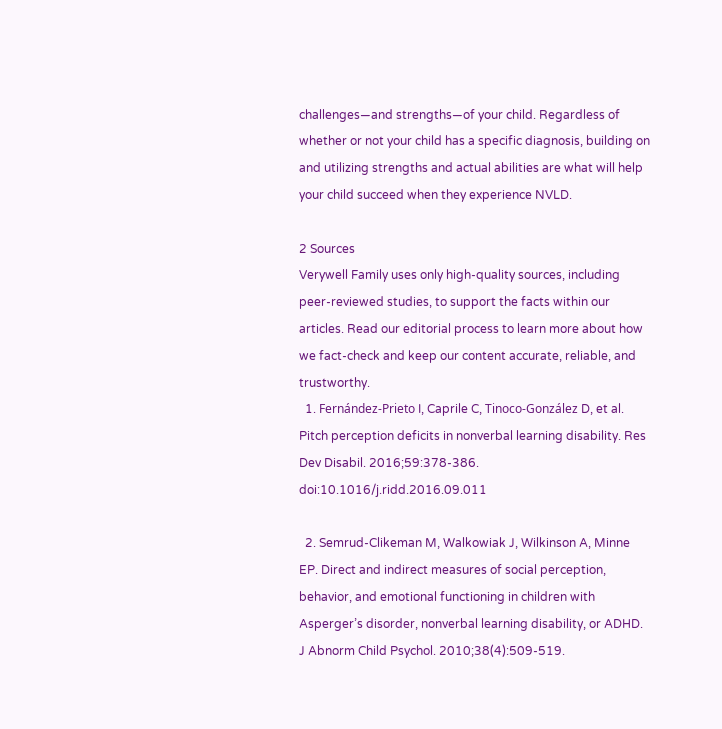challenges—and strengths—of your child. Regardless of whether or not your child has a specific diagnosis, building on and utilizing strengths and actual abilities are what will help your child succeed when they experience NVLD.

2 Sources
Verywell Family uses only high-quality sources, including peer-reviewed studies, to support the facts within our articles. Read our editorial process to learn more about how we fact-check and keep our content accurate, reliable, and trustworthy.
  1. Fernández-Prieto I, Caprile C, Tinoco-González D, et al. Pitch perception deficits in nonverbal learning disability. Res Dev Disabil. 2016;59:378-386. doi:10.1016/j.ridd.2016.09.011

  2. Semrud-Clikeman M, Walkowiak J, Wilkinson A, Minne EP. Direct and indirect measures of social perception, behavior, and emotional functioning in children with Asperger’s disorder, nonverbal learning disability, or ADHD. J Abnorm Child Psychol. 2010;38(4):509-519.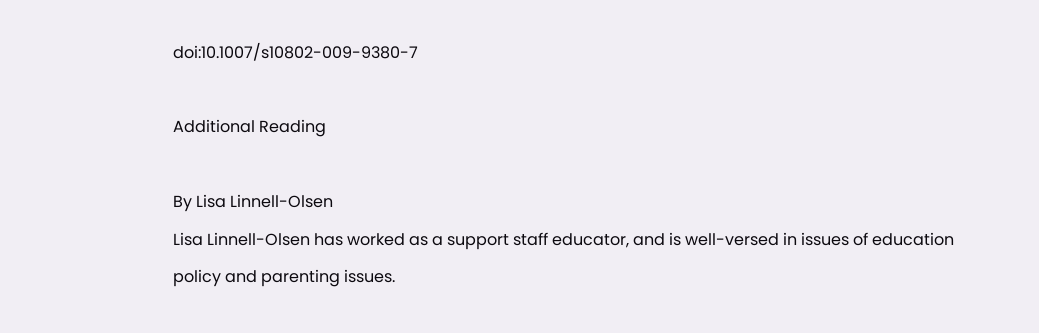doi:10.1007/s10802-009-9380-7

Additional Reading

By Lisa Linnell-Olsen
Lisa Linnell-Olsen has worked as a support staff educator, and is well-versed in issues of education policy and parenting issues.